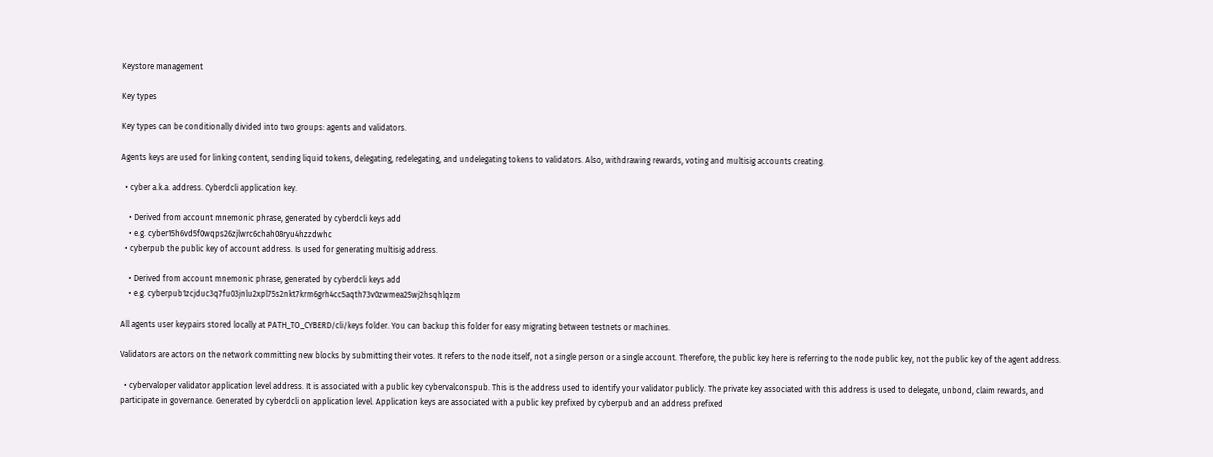Keystore management

Key types

Key types can be conditionally divided into two groups: agents and validators.

Agents keys are used for linking content, sending liquid tokens, delegating, redelegating, and undelegating tokens to validators. Also, withdrawing rewards, voting and multisig accounts creating.

  • cyber a.k.a. address. Cyberdcli application key.

    • Derived from account mnemonic phrase, generated by cyberdcli keys add
    • e.g. cyber15h6vd5f0wqps26zjlwrc6chah08ryu4hzzdwhc
  • cyberpub the public key of account address. Is used for generating multisig address.

    • Derived from account mnemonic phrase, generated by cyberdcli keys add
    • e.g. cyberpub1zcjduc3q7fu03jnlu2xpl75s2nkt7krm6grh4cc5aqth73v0zwmea25wj2hsqhlqzm

All agents user keypairs stored locally at PATH_TO_CYBERD/cli/keys folder. You can backup this folder for easy migrating between testnets or machines.

Validators are actors on the network committing new blocks by submitting their votes. It refers to the node itself, not a single person or a single account. Therefore, the public key here is referring to the node public key, not the public key of the agent address.

  • cybervaloper validator application level address. It is associated with a public key cybervalconspub. This is the address used to identify your validator publicly. The private key associated with this address is used to delegate, unbond, claim rewards, and participate in governance. Generated by cyberdcli on application level. Application keys are associated with a public key prefixed by cyberpub and an address prefixed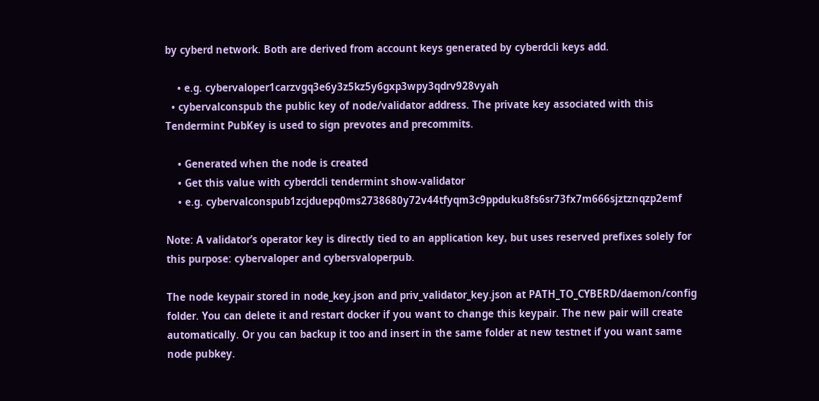by cyberd network. Both are derived from account keys generated by cyberdcli keys add.

    • e.g. cybervaloper1carzvgq3e6y3z5kz5y6gxp3wpy3qdrv928vyah
  • cybervalconspub the public key of node/validator address. The private key associated with this Tendermint PubKey is used to sign prevotes and precommits.

    • Generated when the node is created
    • Get this value with cyberdcli tendermint show-validator
    • e.g. cybervalconspub1zcjduepq0ms2738680y72v44tfyqm3c9ppduku8fs6sr73fx7m666sjztznqzp2emf

Note: A validator’s operator key is directly tied to an application key, but uses reserved prefixes solely for this purpose: cybervaloper and cybersvaloperpub.

The node keypair stored in node_key.json and priv_validator_key.json at PATH_TO_CYBERD/daemon/config folder. You can delete it and restart docker if you want to change this keypair. The new pair will create automatically. Or you can backup it too and insert in the same folder at new testnet if you want same node pubkey.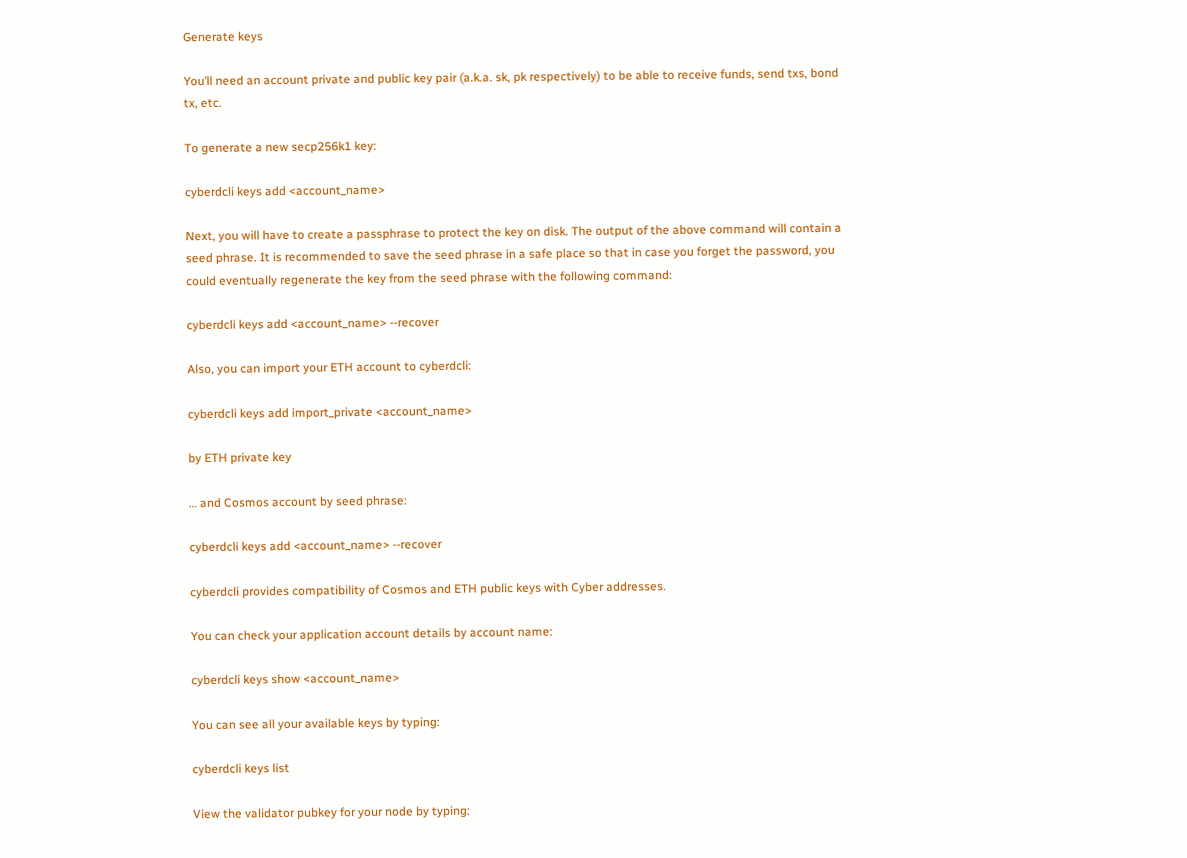Generate keys

You’ll need an account private and public key pair (a.k.a. sk, pk respectively) to be able to receive funds, send txs, bond tx, etc.

To generate a new secp256k1 key:

cyberdcli keys add <account_name>

Next, you will have to create a passphrase to protect the key on disk. The output of the above command will contain a seed phrase. It is recommended to save the seed phrase in a safe place so that in case you forget the password, you could eventually regenerate the key from the seed phrase with the following command:

cyberdcli keys add <account_name> --recover

Also, you can import your ETH account to cyberdcli:

cyberdcli keys add import_private <account_name>

by ETH private key

… and Cosmos account by seed phrase:

cyberdcli keys add <account_name> --recover

cyberdcli provides compatibility of Cosmos and ETH public keys with Cyber addresses.

You can check your application account details by account name:

cyberdcli keys show <account_name>

You can see all your available keys by typing:

cyberdcli keys list

View the validator pubkey for your node by typing: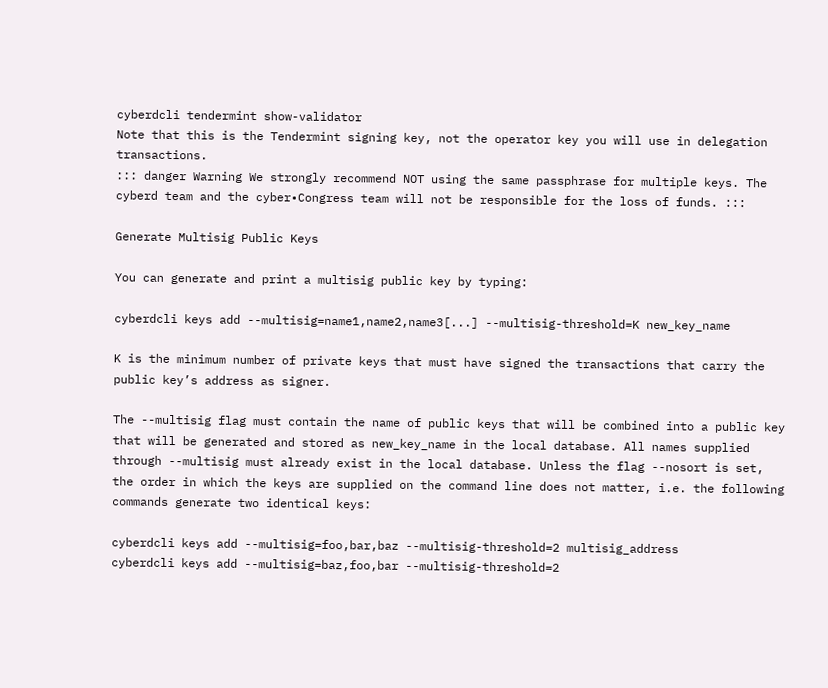cyberdcli tendermint show-validator
Note that this is the Tendermint signing key, not the operator key you will use in delegation transactions.
::: danger Warning We strongly recommend NOT using the same passphrase for multiple keys. The cyberd team and the cyber•Congress team will not be responsible for the loss of funds. :::

Generate Multisig Public Keys

You can generate and print a multisig public key by typing:

cyberdcli keys add --multisig=name1,name2,name3[...] --multisig-threshold=K new_key_name

K is the minimum number of private keys that must have signed the transactions that carry the public key’s address as signer.

The --multisig flag must contain the name of public keys that will be combined into a public key that will be generated and stored as new_key_name in the local database. All names supplied through --multisig must already exist in the local database. Unless the flag --nosort is set, the order in which the keys are supplied on the command line does not matter, i.e. the following commands generate two identical keys:

cyberdcli keys add --multisig=foo,bar,baz --multisig-threshold=2 multisig_address
cyberdcli keys add --multisig=baz,foo,bar --multisig-threshold=2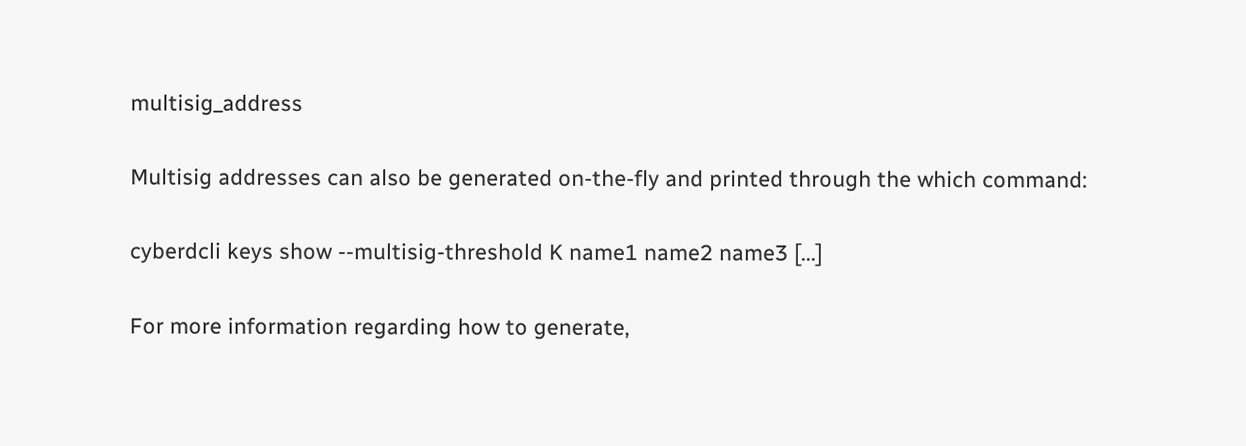multisig_address

Multisig addresses can also be generated on-the-fly and printed through the which command:

cyberdcli keys show --multisig-threshold K name1 name2 name3 [...]

For more information regarding how to generate,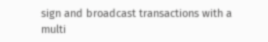sign and broadcast transactions with a multi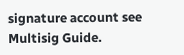signature account see Multisig Guide.